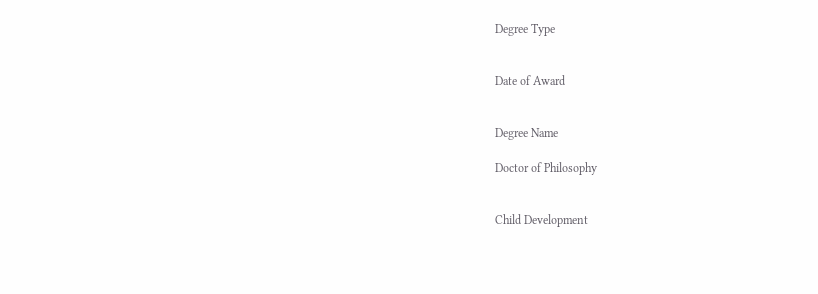Degree Type


Date of Award


Degree Name

Doctor of Philosophy


Child Development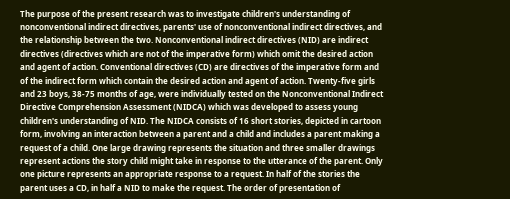The purpose of the present research was to investigate children's understanding of nonconventional indirect directives, parents' use of nonconventional indirect directives, and the relationship between the two. Nonconventional indirect directives (NID) are indirect directives (directives which are not of the imperative form) which omit the desired action and agent of action. Conventional directives (CD) are directives of the imperative form and of the indirect form which contain the desired action and agent of action. Twenty-five girls and 23 boys, 38-75 months of age, were individually tested on the Nonconventional Indirect Directive Comprehension Assessment (NIDCA) which was developed to assess young children's understanding of NID. The NIDCA consists of 16 short stories, depicted in cartoon form, involving an interaction between a parent and a child and includes a parent making a request of a child. One large drawing represents the situation and three smaller drawings represent actions the story child might take in response to the utterance of the parent. Only one picture represents an appropriate response to a request. In half of the stories the parent uses a CD, in half a NID to make the request. The order of presentation of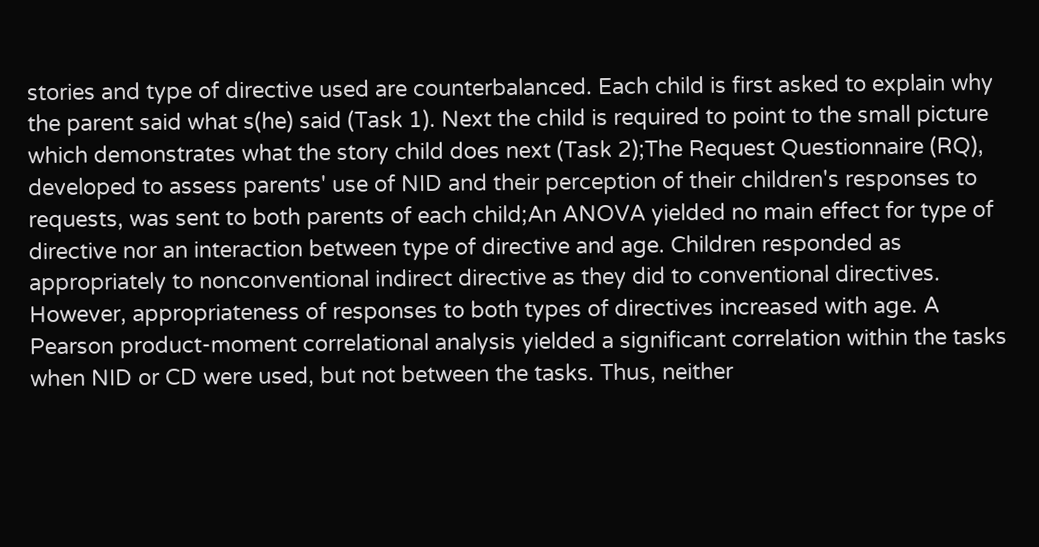stories and type of directive used are counterbalanced. Each child is first asked to explain why the parent said what s(he) said (Task 1). Next the child is required to point to the small picture which demonstrates what the story child does next (Task 2);The Request Questionnaire (RQ), developed to assess parents' use of NID and their perception of their children's responses to requests, was sent to both parents of each child;An ANOVA yielded no main effect for type of directive nor an interaction between type of directive and age. Children responded as appropriately to nonconventional indirect directive as they did to conventional directives. However, appropriateness of responses to both types of directives increased with age. A Pearson product-moment correlational analysis yielded a significant correlation within the tasks when NID or CD were used, but not between the tasks. Thus, neither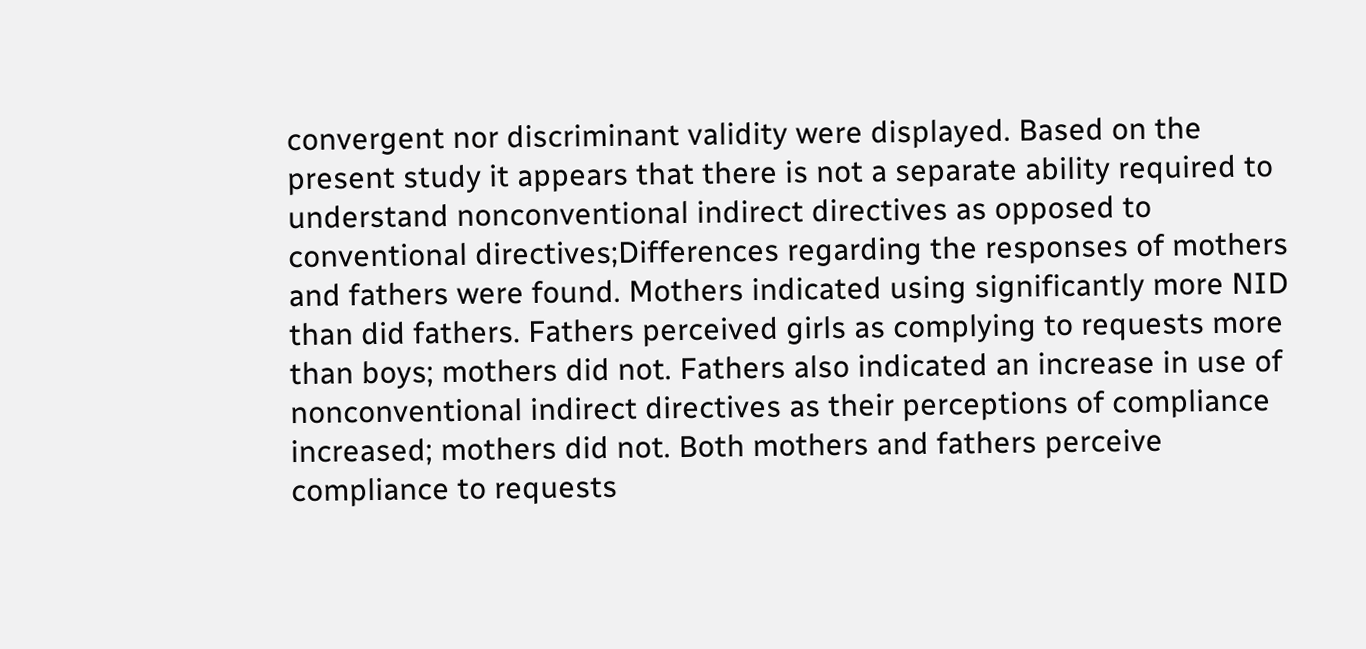convergent nor discriminant validity were displayed. Based on the present study it appears that there is not a separate ability required to understand nonconventional indirect directives as opposed to conventional directives;Differences regarding the responses of mothers and fathers were found. Mothers indicated using significantly more NID than did fathers. Fathers perceived girls as complying to requests more than boys; mothers did not. Fathers also indicated an increase in use of nonconventional indirect directives as their perceptions of compliance increased; mothers did not. Both mothers and fathers perceive compliance to requests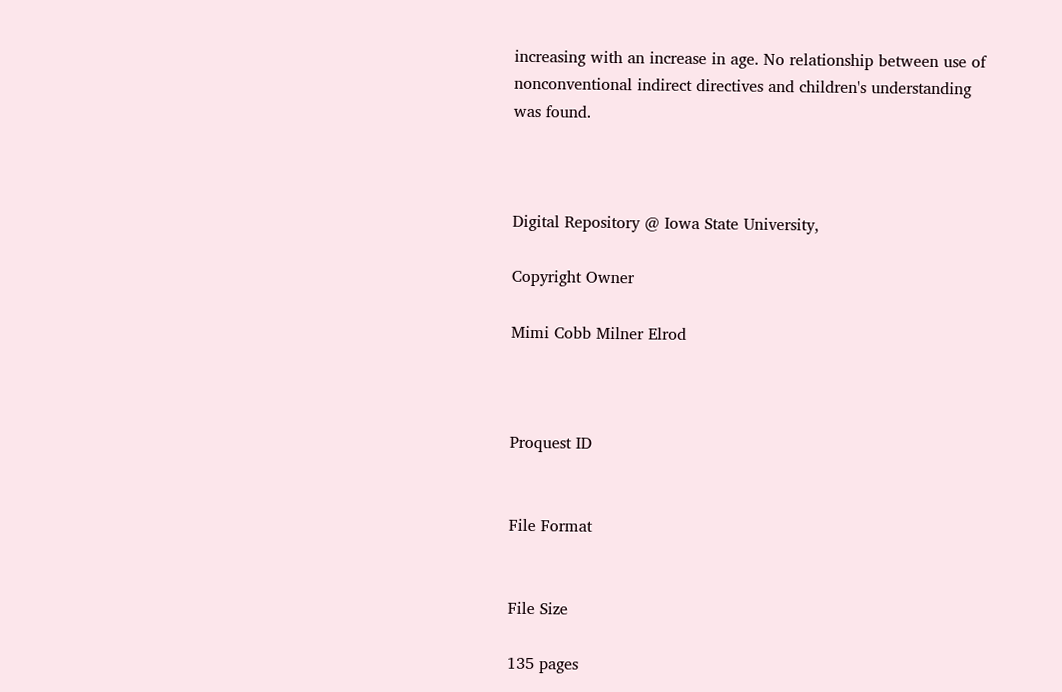increasing with an increase in age. No relationship between use of nonconventional indirect directives and children's understanding was found.



Digital Repository @ Iowa State University,

Copyright Owner

Mimi Cobb Milner Elrod



Proquest ID


File Format


File Size

135 pages